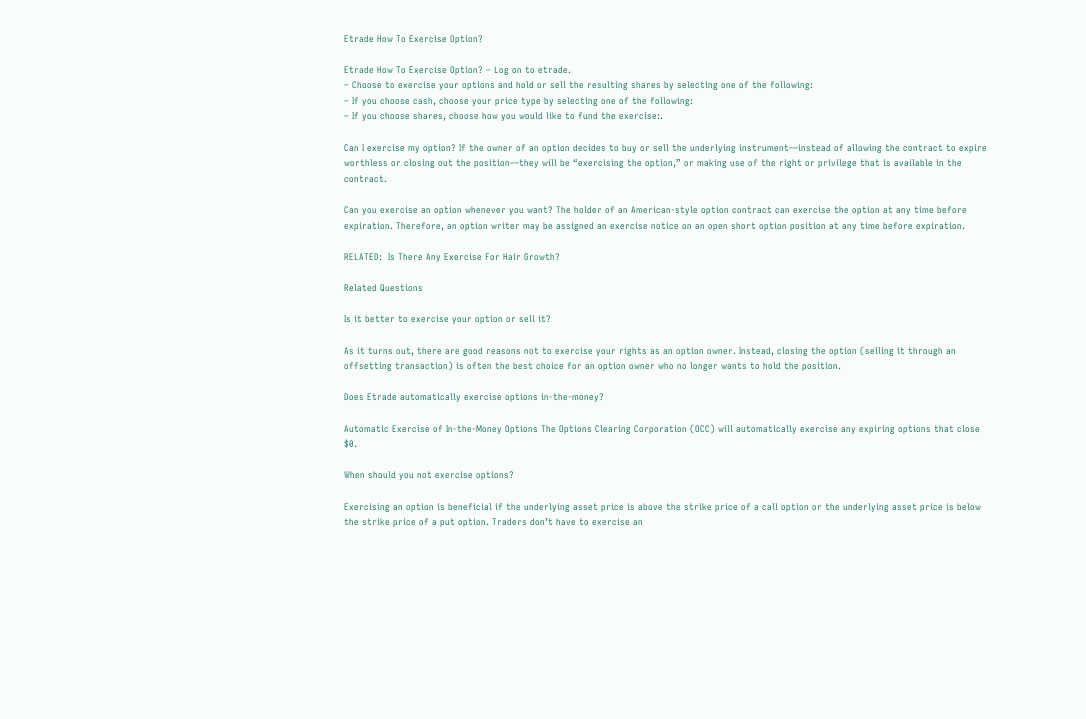Etrade How To Exercise Option?

Etrade How To Exercise Option? – Log on to etrade.
– Choose to exercise your options and hold or sell the resulting shares by selecting one of the following:
– If you choose cash, choose your price type by selecting one of the following:
– If you choose shares, choose how you would like to fund the exercise:.

Can I exercise my option? If the owner of an option decides to buy or sell the underlying instrument—instead of allowing the contract to expire worthless or closing out the position—they will be “exercising the option,” or making use of the right or privilege that is available in the contract.

Can you exercise an option whenever you want? The holder of an American-style option contract can exercise the option at any time before expiration. Therefore, an option writer may be assigned an exercise notice on an open short option position at any time before expiration.

RELATED:  Is There Any Exercise For Hair Growth?

Related Questions

Is it better to exercise your option or sell it?

As it turns out, there are good reasons not to exercise your rights as an option owner. Instead, closing the option (selling it through an offsetting transaction) is often the best choice for an option owner who no longer wants to hold the position.

Does Etrade automatically exercise options in-the-money?

Automatic Exercise of In-the-Money Options The Options Clearing Corporation (OCC) will automatically exercise any expiring options that close $0.

When should you not exercise options?

Exercising an option is beneficial if the underlying asset price is above the strike price of a call option or the underlying asset price is below the strike price of a put option. Traders don’t have to exercise an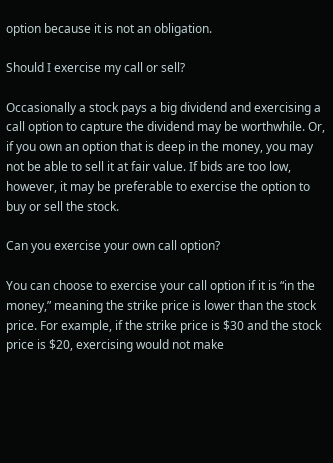option because it is not an obligation.

Should I exercise my call or sell?

Occasionally a stock pays a big dividend and exercising a call option to capture the dividend may be worthwhile. Or, if you own an option that is deep in the money, you may not be able to sell it at fair value. If bids are too low, however, it may be preferable to exercise the option to buy or sell the stock.

Can you exercise your own call option?

You can choose to exercise your call option if it is “in the money,” meaning the strike price is lower than the stock price. For example, if the strike price is $30 and the stock price is $20, exercising would not make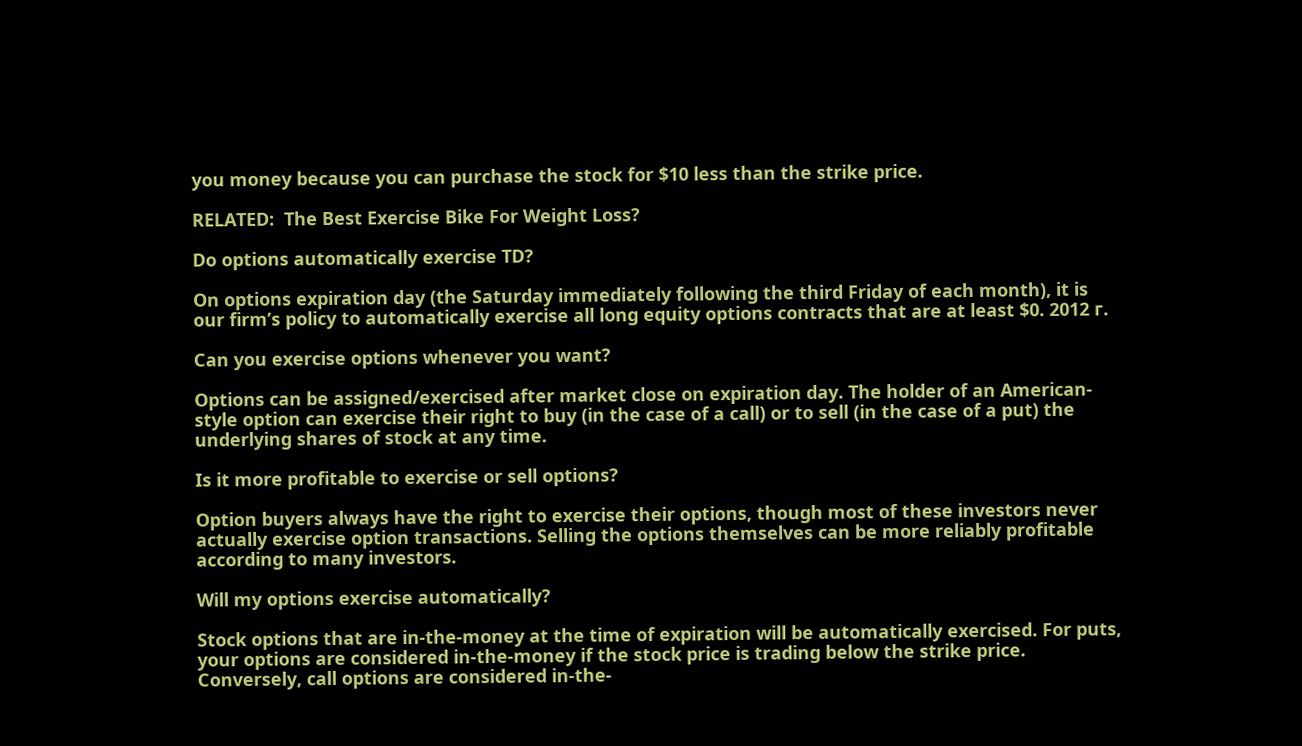you money because you can purchase the stock for $10 less than the strike price.

RELATED:  The Best Exercise Bike For Weight Loss?

Do options automatically exercise TD?

On options expiration day (the Saturday immediately following the third Friday of each month), it is our firm’s policy to automatically exercise all long equity options contracts that are at least $0. 2012 г.

Can you exercise options whenever you want?

Options can be assigned/exercised after market close on expiration day. The holder of an American-style option can exercise their right to buy (in the case of a call) or to sell (in the case of a put) the underlying shares of stock at any time.

Is it more profitable to exercise or sell options?

Option buyers always have the right to exercise their options, though most of these investors never actually exercise option transactions. Selling the options themselves can be more reliably profitable according to many investors.

Will my options exercise automatically?

Stock options that are in-the-money at the time of expiration will be automatically exercised. For puts, your options are considered in-the-money if the stock price is trading below the strike price. Conversely, call options are considered in-the-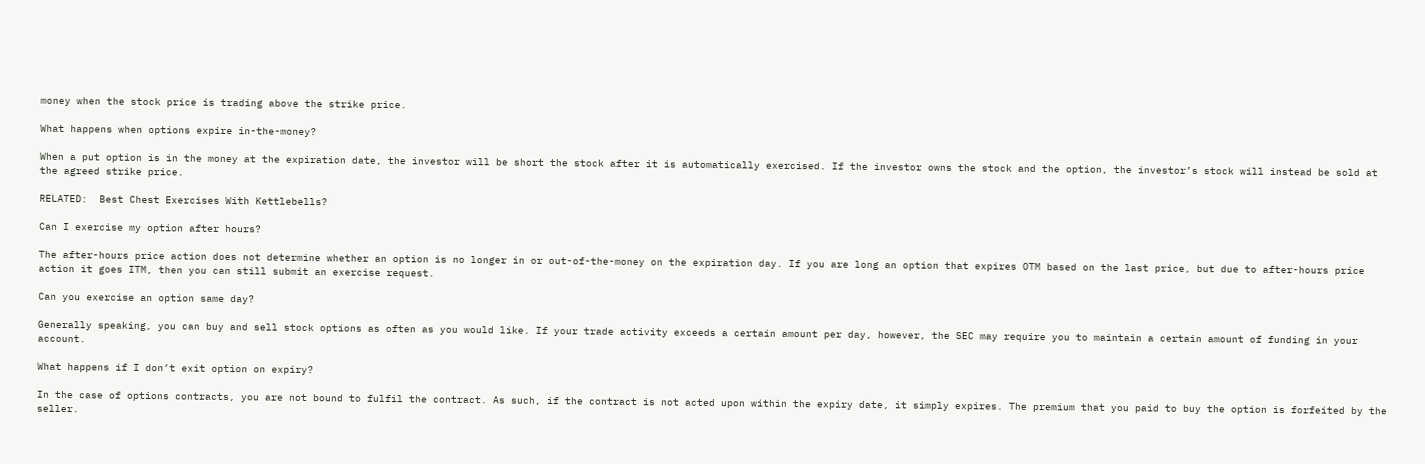money when the stock price is trading above the strike price.

What happens when options expire in-the-money?

When a put option is in the money at the expiration date, the investor will be short the stock after it is automatically exercised. If the investor owns the stock and the option, the investor’s stock will instead be sold at the agreed strike price.

RELATED:  Best Chest Exercises With Kettlebells?

Can I exercise my option after hours?

The after-hours price action does not determine whether an option is no longer in or out-of-the-money on the expiration day. If you are long an option that expires OTM based on the last price, but due to after-hours price action it goes ITM, then you can still submit an exercise request.

Can you exercise an option same day?

Generally speaking, you can buy and sell stock options as often as you would like. If your trade activity exceeds a certain amount per day, however, the SEC may require you to maintain a certain amount of funding in your account.

What happens if I don’t exit option on expiry?

In the case of options contracts, you are not bound to fulfil the contract. As such, if the contract is not acted upon within the expiry date, it simply expires. The premium that you paid to buy the option is forfeited by the seller.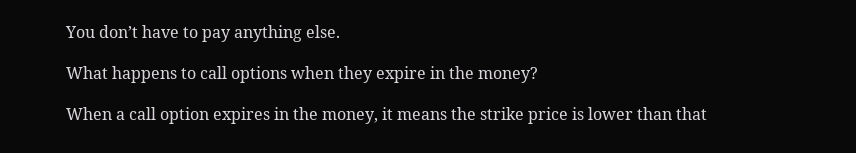You don’t have to pay anything else.

What happens to call options when they expire in the money?

When a call option expires in the money, it means the strike price is lower than that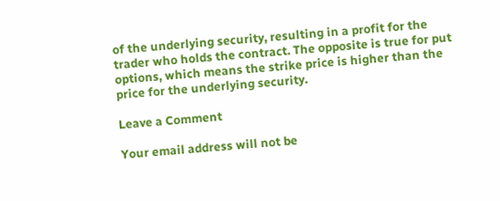of the underlying security, resulting in a profit for the trader who holds the contract. The opposite is true for put options, which means the strike price is higher than the price for the underlying security.

Leave a Comment

Your email address will not be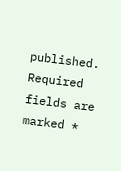published. Required fields are marked *